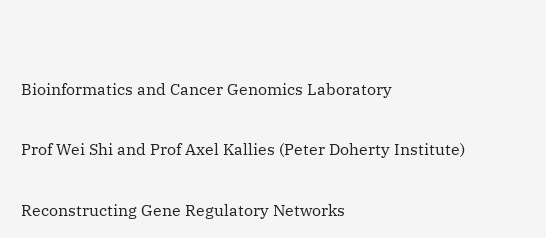Bioinformatics and Cancer Genomics Laboratory

Prof Wei Shi and Prof Axel Kallies (Peter Doherty Institute)

Reconstructing Gene Regulatory Networks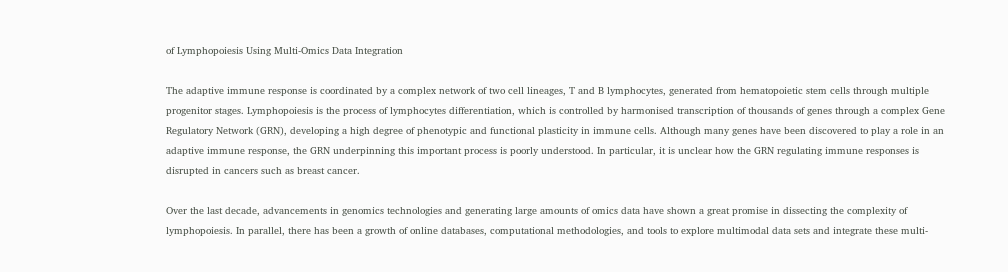of Lymphopoiesis Using Multi-Omics Data Integration

The adaptive immune response is coordinated by a complex network of two cell lineages, T and B lymphocytes, generated from hematopoietic stem cells through multiple progenitor stages. Lymphopoiesis is the process of lymphocytes differentiation, which is controlled by harmonised transcription of thousands of genes through a complex Gene Regulatory Network (GRN), developing a high degree of phenotypic and functional plasticity in immune cells. Although many genes have been discovered to play a role in an adaptive immune response, the GRN underpinning this important process is poorly understood. In particular, it is unclear how the GRN regulating immune responses is disrupted in cancers such as breast cancer.

Over the last decade, advancements in genomics technologies and generating large amounts of omics data have shown a great promise in dissecting the complexity of lymphopoiesis. In parallel, there has been a growth of online databases, computational methodologies, and tools to explore multimodal data sets and integrate these multi-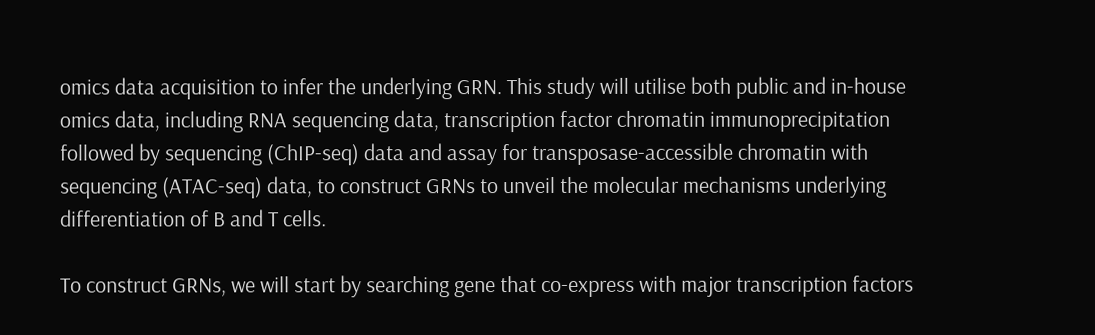omics data acquisition to infer the underlying GRN. This study will utilise both public and in-house omics data, including RNA sequencing data, transcription factor chromatin immunoprecipitation followed by sequencing (ChIP-seq) data and assay for transposase-accessible chromatin with sequencing (ATAC-seq) data, to construct GRNs to unveil the molecular mechanisms underlying differentiation of B and T cells.

To construct GRNs, we will start by searching gene that co-express with major transcription factors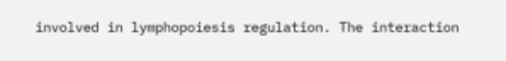involved in lymphopoiesis regulation. The interaction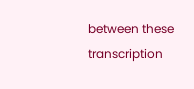between these transcription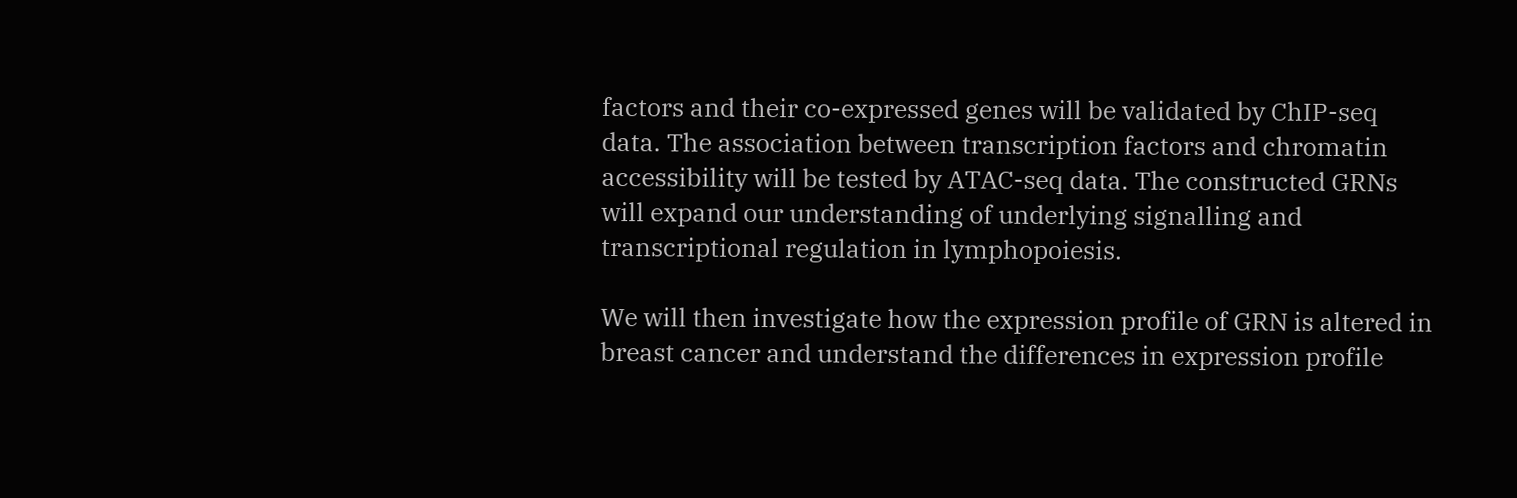factors and their co-expressed genes will be validated by ChIP-seq data. The association between transcription factors and chromatin accessibility will be tested by ATAC-seq data. The constructed GRNs will expand our understanding of underlying signalling and transcriptional regulation in lymphopoiesis.

We will then investigate how the expression profile of GRN is altered in breast cancer and understand the differences in expression profile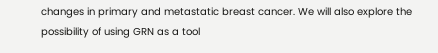changes in primary and metastatic breast cancer. We will also explore the possibility of using GRN as a tool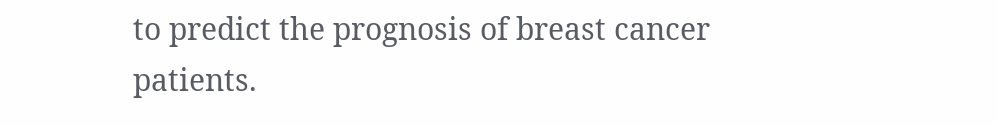to predict the prognosis of breast cancer patients.